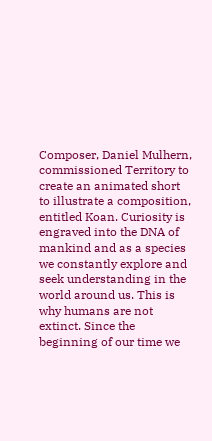Composer, Daniel Mulhern, commissioned Territory to create an animated short to illustrate a composition, entitled Koan. Curiosity is engraved into the DNA of mankind and as a species we constantly explore and seek understanding in the world around us. This is why humans are not extinct. Since the beginning of our time we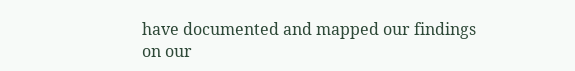have documented and mapped our findings on our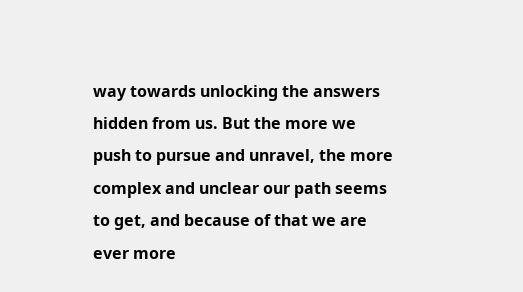way towards unlocking the answers hidden from us. But the more we push to pursue and unravel, the more complex and unclear our path seems to get, and because of that we are ever more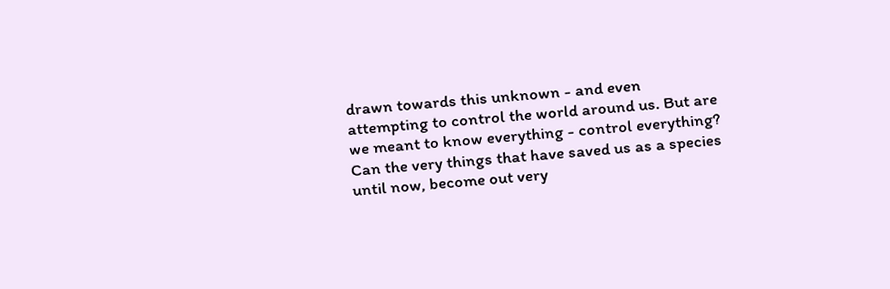drawn towards this unknown - and even attempting to control the world around us. But are we meant to know everything - control everything? Can the very things that have saved us as a species until now, become out very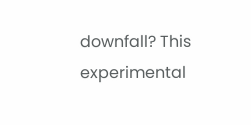downfall? This experimental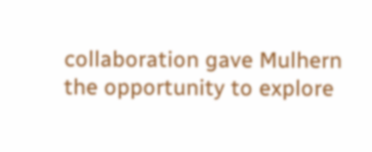collaboration gave Mulhern the opportunity to explore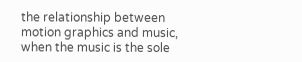the relationship between motion graphics and music, when the music is the sole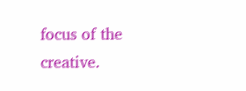focus of the creative.